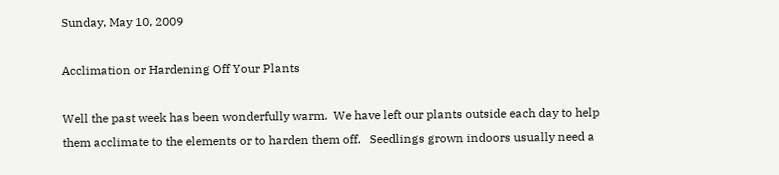Sunday, May 10, 2009

Acclimation or Hardening Off Your Plants

Well the past week has been wonderfully warm.  We have left our plants outside each day to help them acclimate to the elements or to harden them off.   Seedlings grown indoors usually need a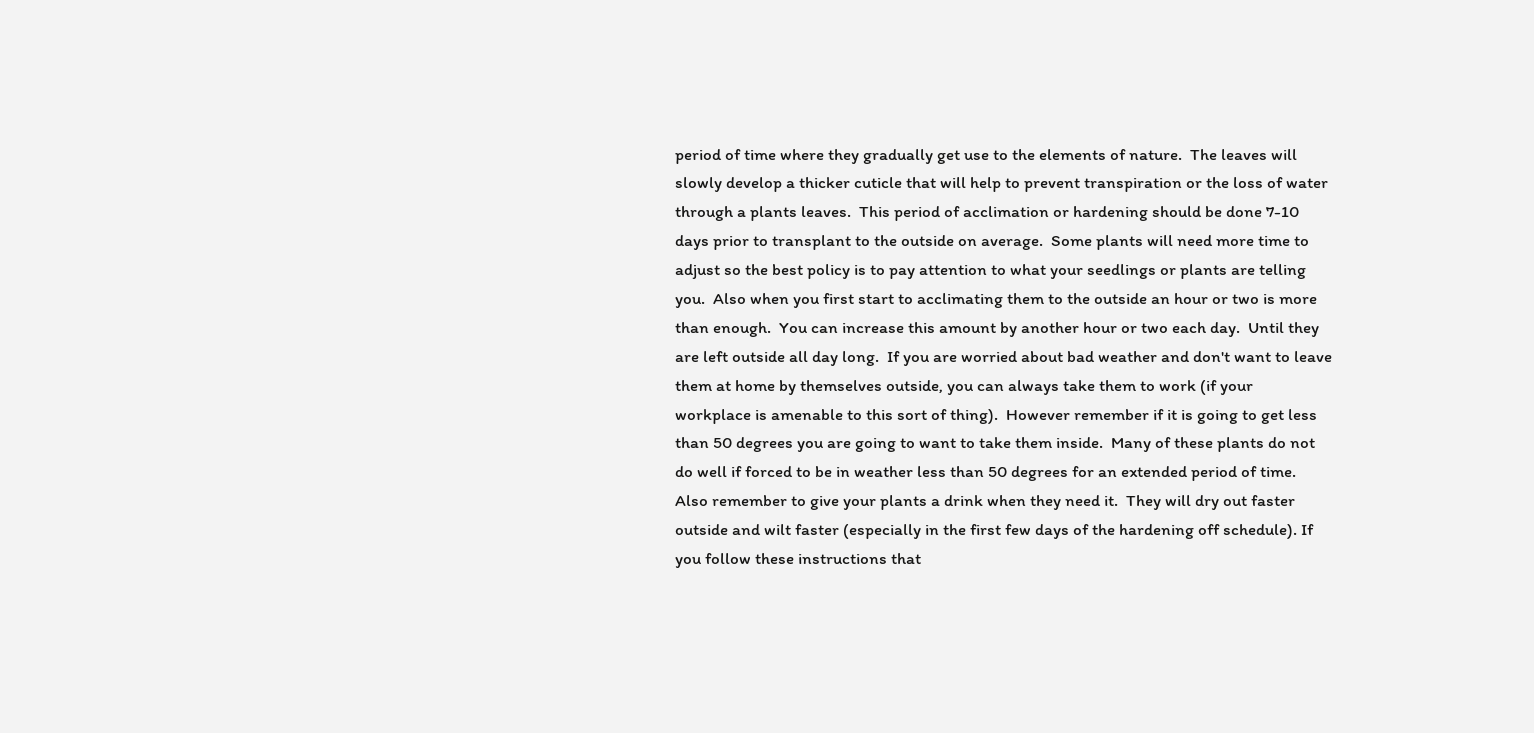period of time where they gradually get use to the elements of nature.  The leaves will slowly develop a thicker cuticle that will help to prevent transpiration or the loss of water through a plants leaves.  This period of acclimation or hardening should be done 7-10 days prior to transplant to the outside on average.  Some plants will need more time to adjust so the best policy is to pay attention to what your seedlings or plants are telling you.  Also when you first start to acclimating them to the outside an hour or two is more than enough.  You can increase this amount by another hour or two each day.  Until they are left outside all day long.  If you are worried about bad weather and don't want to leave them at home by themselves outside, you can always take them to work (if your workplace is amenable to this sort of thing).  However remember if it is going to get less than 50 degrees you are going to want to take them inside.  Many of these plants do not do well if forced to be in weather less than 50 degrees for an extended period of time.  Also remember to give your plants a drink when they need it.  They will dry out faster outside and wilt faster (especially in the first few days of the hardening off schedule). If you follow these instructions that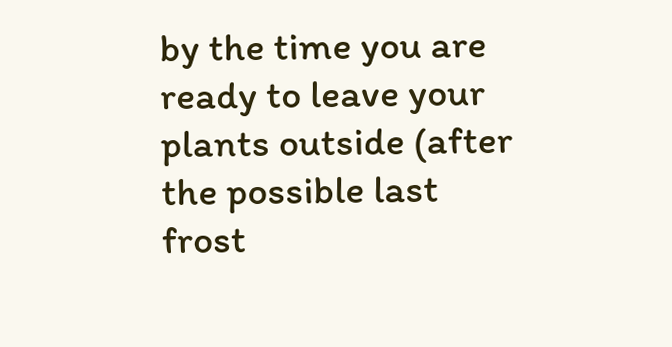by the time you are ready to leave your plants outside (after the possible last frost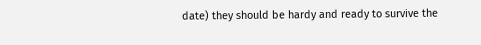date) they should be hardy and ready to survive the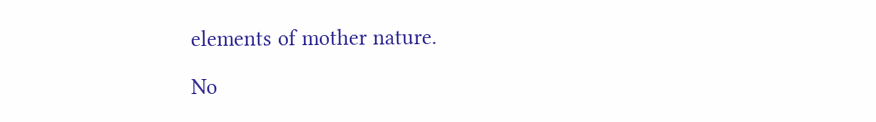elements of mother nature.

No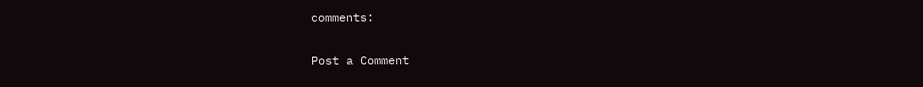comments:

Post a Comment